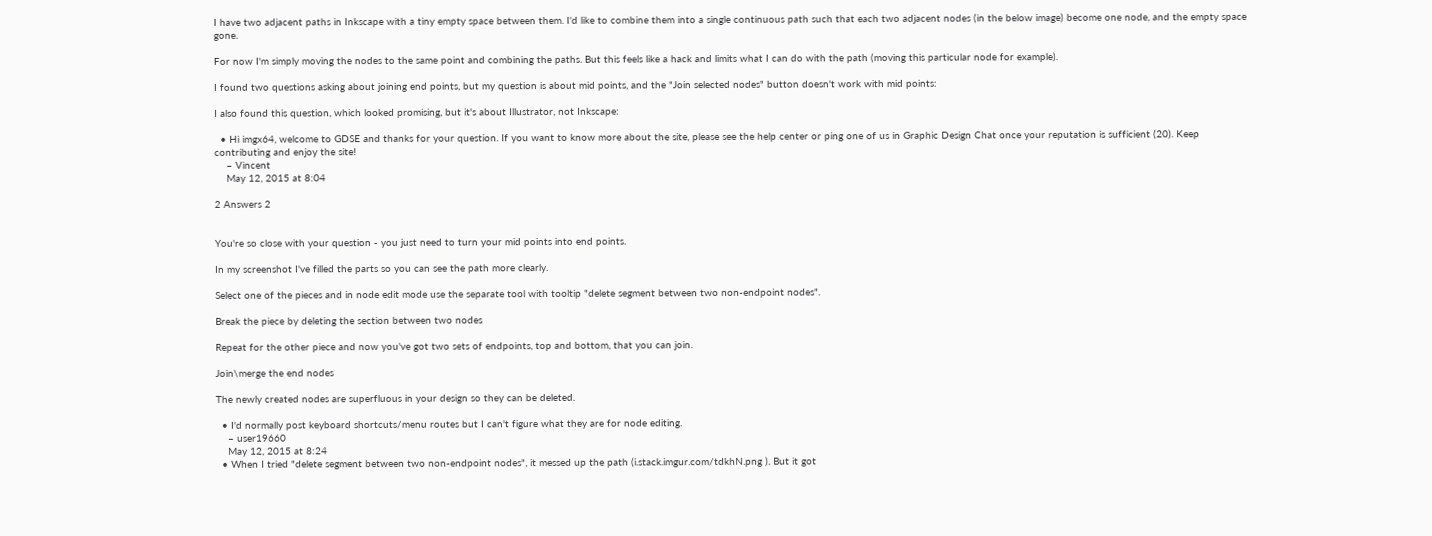I have two adjacent paths in Inkscape with a tiny empty space between them. I'd like to combine them into a single continuous path such that each two adjacent nodes (in the below image) become one node, and the empty space gone.

For now I'm simply moving the nodes to the same point and combining the paths. But this feels like a hack and limits what I can do with the path (moving this particular node for example).

I found two questions asking about joining end points, but my question is about mid points, and the "Join selected nodes" button doesn't work with mid points:

I also found this question, which looked promising, but it's about Illustrator, not Inkscape:

  • Hi imgx64, welcome to GDSE and thanks for your question. If you want to know more about the site, please see the help center or ping one of us in Graphic Design Chat once your reputation is sufficient (20). Keep contributing and enjoy the site!
    – Vincent
    May 12, 2015 at 8:04

2 Answers 2


You're so close with your question - you just need to turn your mid points into end points.

In my screenshot I've filled the parts so you can see the path more clearly.

Select one of the pieces and in node edit mode use the separate tool with tooltip "delete segment between two non-endpoint nodes".

Break the piece by deleting the section between two nodes

Repeat for the other piece and now you've got two sets of endpoints, top and bottom, that you can join.

Join\merge the end nodes

The newly created nodes are superfluous in your design so they can be deleted.

  • I'd normally post keyboard shortcuts/menu routes but I can't figure what they are for node editing.
    – user19660
    May 12, 2015 at 8:24
  • When I tried "delete segment between two non-endpoint nodes", it messed up the path (i.stack.imgur.com/tdkhN.png ). But it got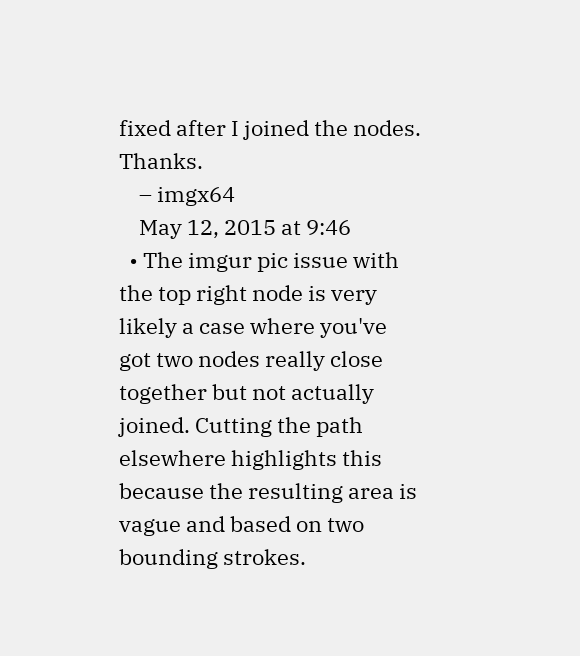fixed after I joined the nodes. Thanks.
    – imgx64
    May 12, 2015 at 9:46
  • The imgur pic issue with the top right node is very likely a case where you've got two nodes really close together but not actually joined. Cutting the path elsewhere highlights this because the resulting area is vague and based on two bounding strokes.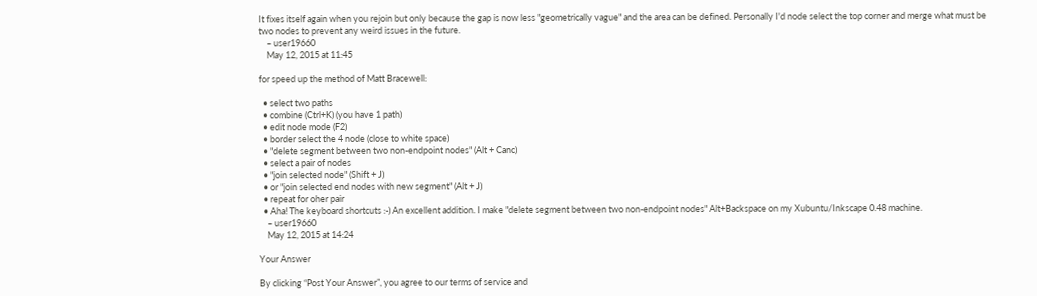It fixes itself again when you rejoin but only because the gap is now less "geometrically vague" and the area can be defined. Personally I'd node select the top corner and merge what must be two nodes to prevent any weird issues in the future.
    – user19660
    May 12, 2015 at 11:45

for speed up the method of Matt Bracewell:

  • select two paths
  • combine (Ctrl+K) (you have 1 path)
  • edit node mode (F2)
  • border select the 4 node (close to white space)
  • "delete segment between two non-endpoint nodes" (Alt + Canc)
  • select a pair of nodes
  • "join selected node" (Shift + J)
  • or "join selected end nodes with new segment" (Alt + J)
  • repeat for oher pair
  • Aha! The keyboard shortcuts :-) An excellent addition. I make "delete segment between two non-endpoint nodes" Alt+Backspace on my Xubuntu/Inkscape 0.48 machine.
    – user19660
    May 12, 2015 at 14:24

Your Answer

By clicking “Post Your Answer”, you agree to our terms of service and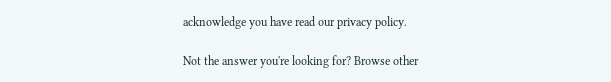acknowledge you have read our privacy policy.

Not the answer you're looking for? Browse other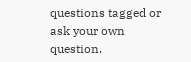questions tagged or ask your own question.